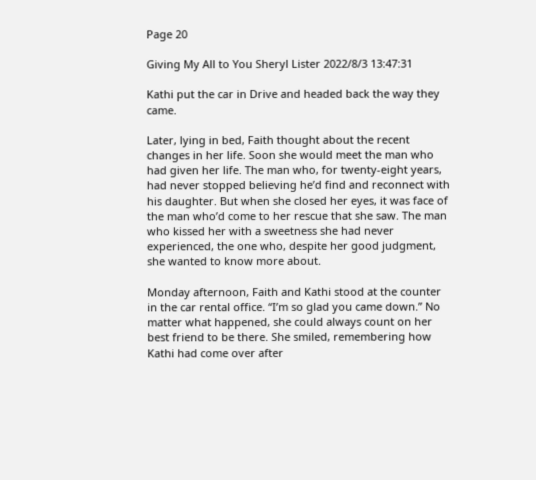Page 20

Giving My All to You Sheryl Lister 2022/8/3 13:47:31

Kathi put the car in Drive and headed back the way they came.

Later, lying in bed, Faith thought about the recent changes in her life. Soon she would meet the man who had given her life. The man who, for twenty-eight years, had never stopped believing he’d find and reconnect with his daughter. But when she closed her eyes, it was face of the man who’d come to her rescue that she saw. The man who kissed her with a sweetness she had never experienced, the one who, despite her good judgment, she wanted to know more about.

Monday afternoon, Faith and Kathi stood at the counter in the car rental office. “I’m so glad you came down.” No matter what happened, she could always count on her best friend to be there. She smiled, remembering how Kathi had come over after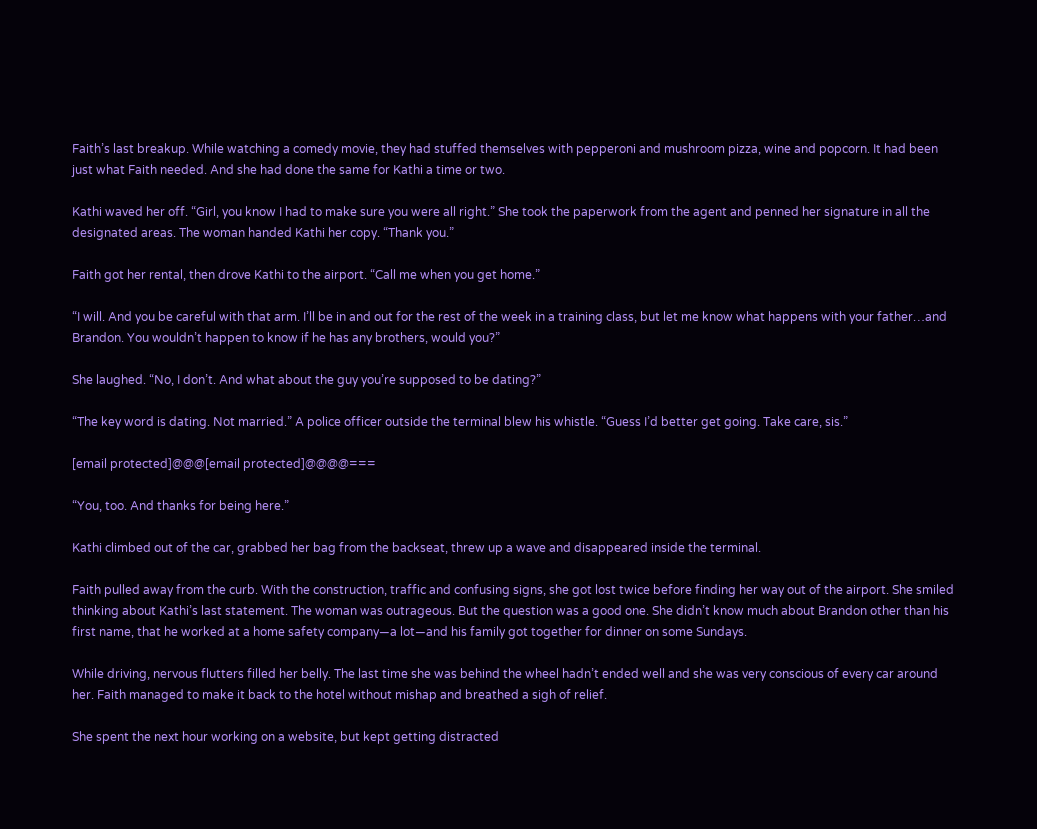Faith’s last breakup. While watching a comedy movie, they had stuffed themselves with pepperoni and mushroom pizza, wine and popcorn. It had been just what Faith needed. And she had done the same for Kathi a time or two.

Kathi waved her off. “Girl, you know I had to make sure you were all right.” She took the paperwork from the agent and penned her signature in all the designated areas. The woman handed Kathi her copy. “Thank you.”

Faith got her rental, then drove Kathi to the airport. “Call me when you get home.”

“I will. And you be careful with that arm. I’ll be in and out for the rest of the week in a training class, but let me know what happens with your father…and Brandon. You wouldn’t happen to know if he has any brothers, would you?”

She laughed. “No, I don’t. And what about the guy you’re supposed to be dating?”

“The key word is dating. Not married.” A police officer outside the terminal blew his whistle. “Guess I’d better get going. Take care, sis.”

[email protected]@@@[email protected]@@@@===

“You, too. And thanks for being here.”

Kathi climbed out of the car, grabbed her bag from the backseat, threw up a wave and disappeared inside the terminal.

Faith pulled away from the curb. With the construction, traffic and confusing signs, she got lost twice before finding her way out of the airport. She smiled thinking about Kathi’s last statement. The woman was outrageous. But the question was a good one. She didn’t know much about Brandon other than his first name, that he worked at a home safety company—a lot—and his family got together for dinner on some Sundays.

While driving, nervous flutters filled her belly. The last time she was behind the wheel hadn’t ended well and she was very conscious of every car around her. Faith managed to make it back to the hotel without mishap and breathed a sigh of relief.

She spent the next hour working on a website, but kept getting distracted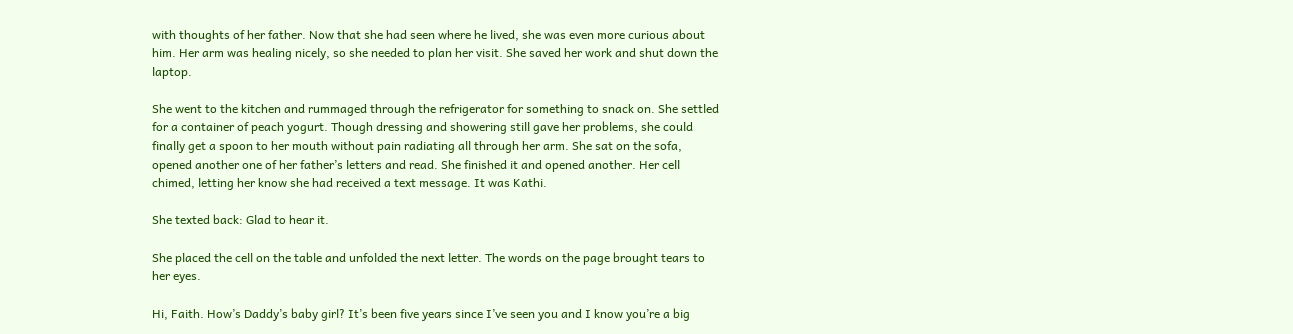with thoughts of her father. Now that she had seen where he lived, she was even more curious about him. Her arm was healing nicely, so she needed to plan her visit. She saved her work and shut down the laptop.

She went to the kitchen and rummaged through the refrigerator for something to snack on. She settled for a container of peach yogurt. Though dressing and showering still gave her problems, she could finally get a spoon to her mouth without pain radiating all through her arm. She sat on the sofa, opened another one of her father’s letters and read. She finished it and opened another. Her cell chimed, letting her know she had received a text message. It was Kathi.

She texted back: Glad to hear it.

She placed the cell on the table and unfolded the next letter. The words on the page brought tears to her eyes.

Hi, Faith. How’s Daddy’s baby girl? It’s been five years since I’ve seen you and I know you’re a big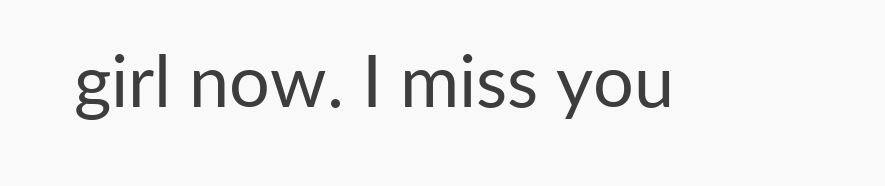girl now. I miss you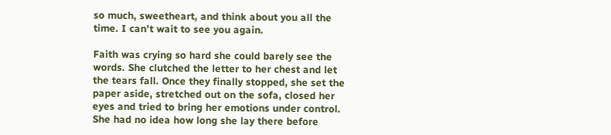so much, sweetheart, and think about you all the time. I can’t wait to see you again.

Faith was crying so hard she could barely see the words. She clutched the letter to her chest and let the tears fall. Once they finally stopped, she set the paper aside, stretched out on the sofa, closed her eyes and tried to bring her emotions under control. She had no idea how long she lay there before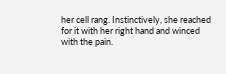her cell rang. Instinctively, she reached for it with her right hand and winced with the pain.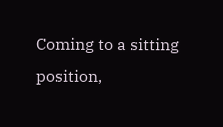Coming to a sitting position,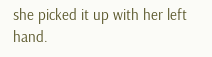she picked it up with her left hand.